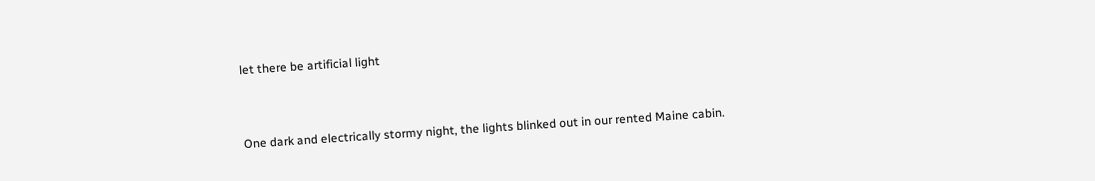let there be artificial light


One dark and electrically stormy night, the lights blinked out in our rented Maine cabin.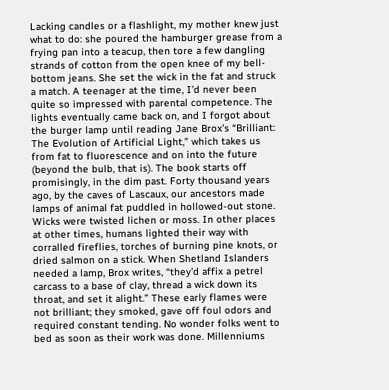Lacking candles or a flashlight, my mother knew just what to do: she poured the hamburger grease from a frying pan into a teacup, then tore a few dangling strands of cotton from the open knee of my bell-bottom jeans. She set the wick in the fat and struck a match. A teenager at the time, I’d never been quite so impressed with parental competence. The lights eventually came back on, and I forgot about the burger lamp until reading Jane Brox’s “Brilliant: The Evolution of Artificial Light,” which takes us from fat to fluorescence and on into the future (beyond the bulb, that is). The book starts off promisingly, in the dim past. Forty thousand years ago, by the caves of Lascaux, our ancestors made lamps of animal fat puddled in hollowed-out stone. Wicks were twisted lichen or moss. In other places at other times, humans lighted their way with corralled fireflies, torches of burning pine knots, or dried salmon on a stick. When Shetland Islanders needed a lamp, Brox writes, “they’d affix a petrel carcass to a base of clay, thread a wick down its throat, and set it alight.” These early flames were not brilliant; they smoked, gave off foul odors and required constant tending. No wonder folks went to bed as soon as their work was done. Millenniums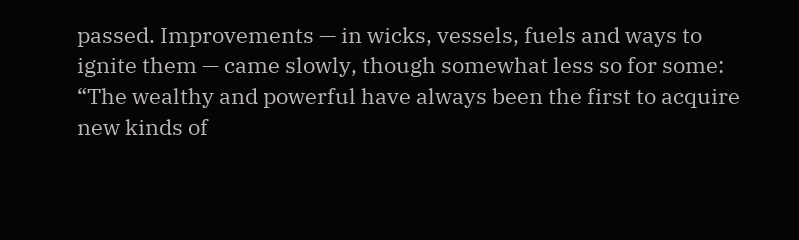passed. Improvements — in wicks, vessels, fuels and ways to ignite them — came slowly, though somewhat less so for some: “The wealthy and powerful have always been the first to acquire new kinds of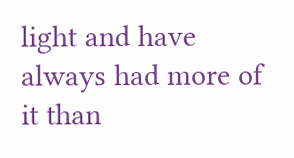light and have always had more of it than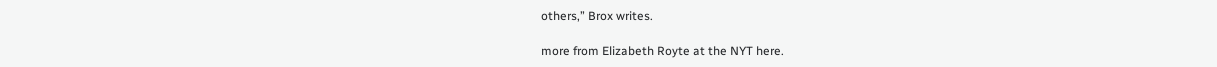others,” Brox writes.

more from Elizabeth Royte at the NYT here.